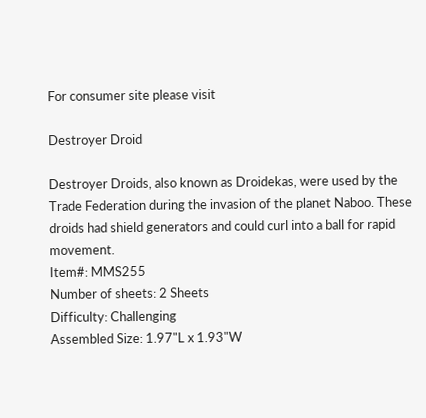For consumer site please visit

Destroyer Droid

Destroyer Droids, also known as Droidekas, were used by the Trade Federation during the invasion of the planet Naboo. These droids had shield generators and could curl into a ball for rapid movement.
Item#: MMS255
Number of sheets: 2 Sheets
Difficulty: Challenging
Assembled Size: 1.97"L x 1.93"W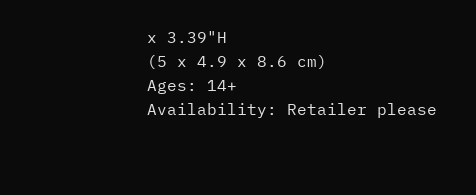x 3.39"H
(5 x 4.9 x 8.6 cm)
Ages: 14+
Availability: Retailer please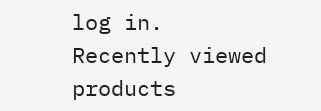log in.
Recently viewed products